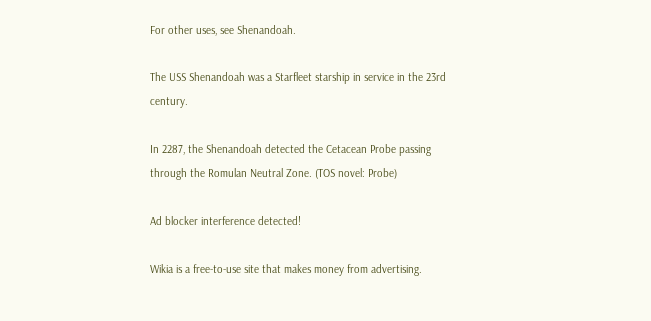For other uses, see Shenandoah.

The USS Shenandoah was a Starfleet starship in service in the 23rd century.

In 2287, the Shenandoah detected the Cetacean Probe passing through the Romulan Neutral Zone. (TOS novel: Probe)

Ad blocker interference detected!

Wikia is a free-to-use site that makes money from advertising.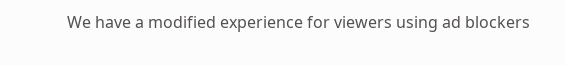We have a modified experience for viewers using ad blockers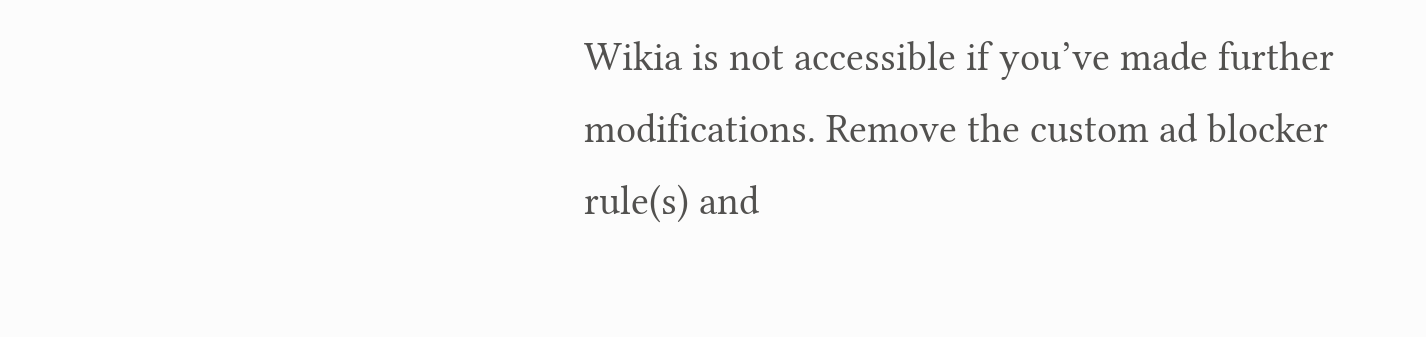Wikia is not accessible if you’ve made further modifications. Remove the custom ad blocker rule(s) and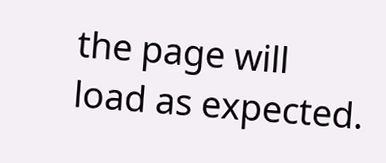the page will load as expected.